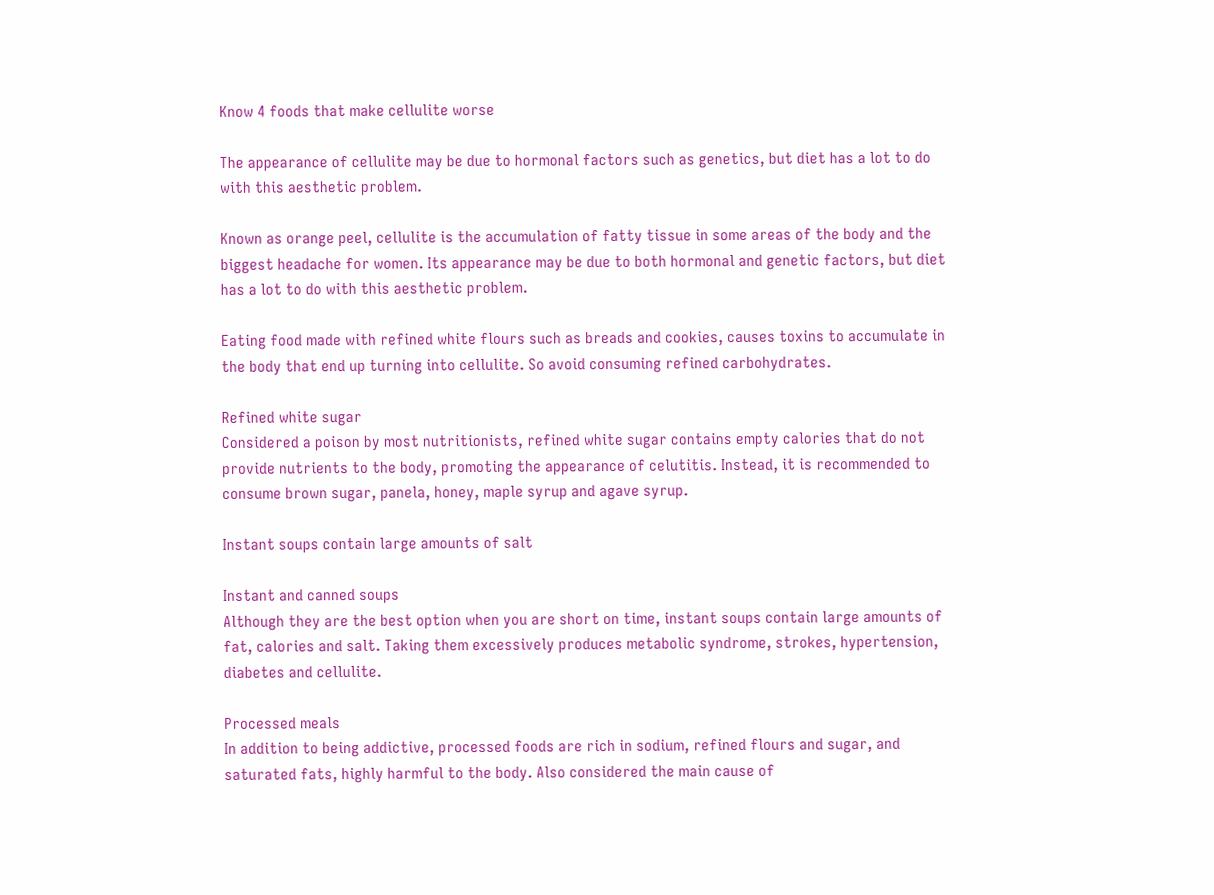Know 4 foods that make cellulite worse

The appearance of cellulite may be due to hormonal factors such as genetics, but diet has a lot to do with this aesthetic problem.

Known as orange peel, cellulite is the accumulation of fatty tissue in some areas of the body and the biggest headache for women. Its appearance may be due to both hormonal and genetic factors, but diet has a lot to do with this aesthetic problem.

Eating food made with refined white flours such as breads and cookies, causes toxins to accumulate in the body that end up turning into cellulite. So avoid consuming refined carbohydrates.

Refined white sugar
Considered a poison by most nutritionists, refined white sugar contains empty calories that do not provide nutrients to the body, promoting the appearance of celutitis. Instead, it is recommended to consume brown sugar, panela, honey, maple syrup and agave syrup.

Instant soups contain large amounts of salt

Instant and canned soups
Although they are the best option when you are short on time, instant soups contain large amounts of fat, calories and salt. Taking them excessively produces metabolic syndrome, strokes, hypertension, diabetes and cellulite.

Processed meals
In addition to being addictive, processed foods are rich in sodium, refined flours and sugar, and saturated fats, highly harmful to the body. Also considered the main cause of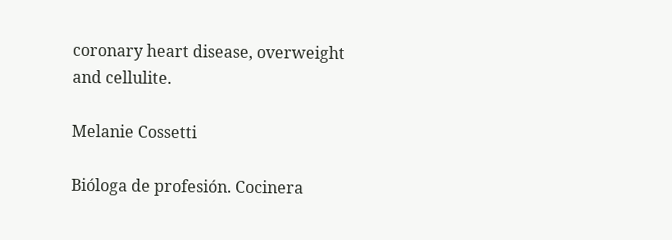coronary heart disease, overweight and cellulite.

Melanie Cossetti

Bióloga de profesión. Cocinera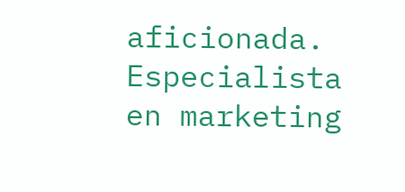aficionada. Especialista en marketing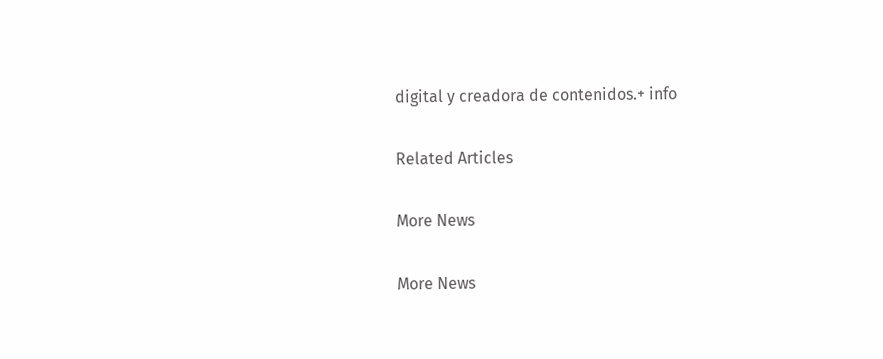digital y creadora de contenidos.+ info

Related Articles

More News

More News